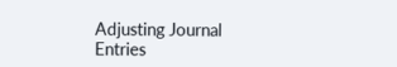Adjusting Journal Entries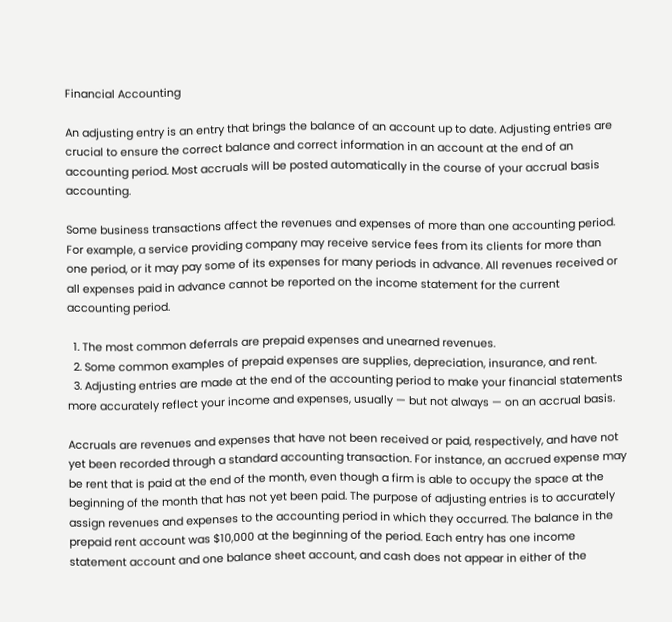Financial Accounting

An adjusting entry is an entry that brings the balance of an account up to date. Adjusting entries are crucial to ensure the correct balance and correct information in an account at the end of an accounting period. Most accruals will be posted automatically in the course of your accrual basis accounting.

Some business transactions affect the revenues and expenses of more than one accounting period. For example, a service providing company may receive service fees from its clients for more than one period, or it may pay some of its expenses for many periods in advance. All revenues received or all expenses paid in advance cannot be reported on the income statement for the current accounting period.

  1. The most common deferrals are prepaid expenses and unearned revenues.
  2. Some common examples of prepaid expenses are supplies, depreciation, insurance, and rent.
  3. Adjusting entries are made at the end of the accounting period to make your financial statements more accurately reflect your income and expenses, usually — but not always — on an accrual basis.

Accruals are revenues and expenses that have not been received or paid, respectively, and have not yet been recorded through a standard accounting transaction. For instance, an accrued expense may be rent that is paid at the end of the month, even though a firm is able to occupy the space at the beginning of the month that has not yet been paid. The purpose of adjusting entries is to accurately assign revenues and expenses to the accounting period in which they occurred. The balance in the prepaid rent account was $10,000 at the beginning of the period. Each entry has one income statement account and one balance sheet account, and cash does not appear in either of the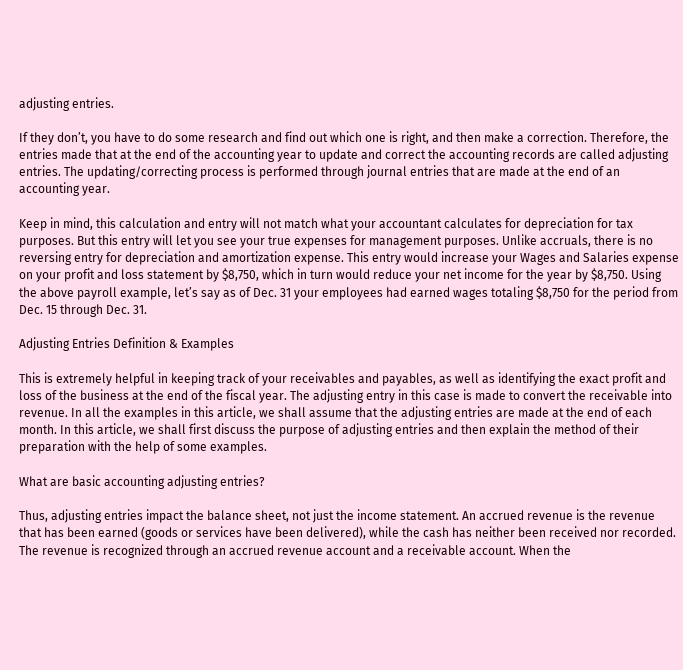adjusting entries.

If they don’t, you have to do some research and find out which one is right, and then make a correction. Therefore, the entries made that at the end of the accounting year to update and correct the accounting records are called adjusting entries. The updating/correcting process is performed through journal entries that are made at the end of an accounting year.

Keep in mind, this calculation and entry will not match what your accountant calculates for depreciation for tax purposes. But this entry will let you see your true expenses for management purposes. Unlike accruals, there is no reversing entry for depreciation and amortization expense. This entry would increase your Wages and Salaries expense on your profit and loss statement by $8,750, which in turn would reduce your net income for the year by $8,750. Using the above payroll example, let’s say as of Dec. 31 your employees had earned wages totaling $8,750 for the period from Dec. 15 through Dec. 31.

Adjusting Entries Definition & Examples

This is extremely helpful in keeping track of your receivables and payables, as well as identifying the exact profit and loss of the business at the end of the fiscal year. The adjusting entry in this case is made to convert the receivable into revenue. In all the examples in this article, we shall assume that the adjusting entries are made at the end of each month. In this article, we shall first discuss the purpose of adjusting entries and then explain the method of their preparation with the help of some examples.

What are basic accounting adjusting entries?

Thus, adjusting entries impact the balance sheet, not just the income statement. An accrued revenue is the revenue that has been earned (goods or services have been delivered), while the cash has neither been received nor recorded. The revenue is recognized through an accrued revenue account and a receivable account. When the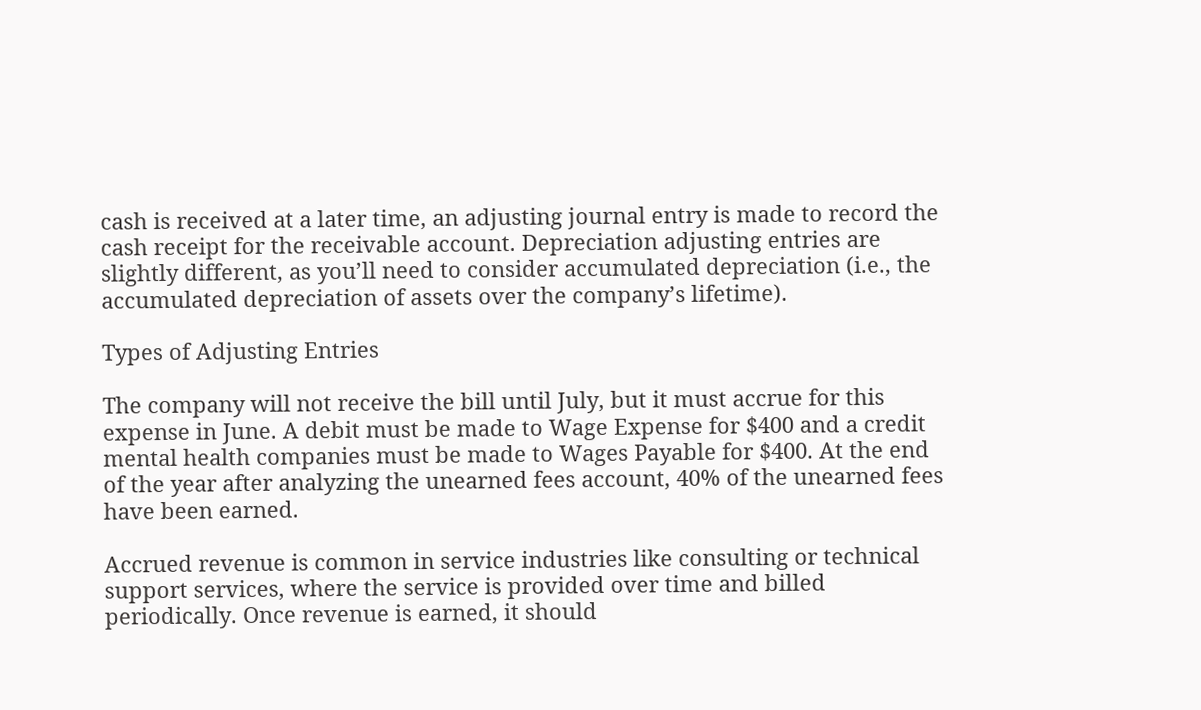cash is received at a later time, an adjusting journal entry is made to record the cash receipt for the receivable account. Depreciation adjusting entries are slightly different, as you’ll need to consider accumulated depreciation (i.e., the accumulated depreciation of assets over the company’s lifetime).

Types of Adjusting Entries

The company will not receive the bill until July, but it must accrue for this expense in June. A debit must be made to Wage Expense for $400 and a credit mental health companies must be made to Wages Payable for $400. At the end of the year after analyzing the unearned fees account, 40% of the unearned fees have been earned.

Accrued revenue is common in service industries like consulting or technical support services, where the service is provided over time and billed periodically. Once revenue is earned, it should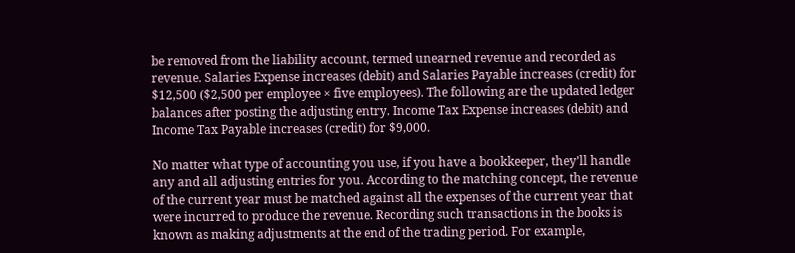be removed from the liability account, termed unearned revenue and recorded as revenue. Salaries Expense increases (debit) and Salaries Payable increases (credit) for $12,500 ($2,500 per employee × five employees). The following are the updated ledger balances after posting the adjusting entry. Income Tax Expense increases (debit) and Income Tax Payable increases (credit) for $9,000.

No matter what type of accounting you use, if you have a bookkeeper, they’ll handle any and all adjusting entries for you. According to the matching concept, the revenue of the current year must be matched against all the expenses of the current year that were incurred to produce the revenue. Recording such transactions in the books is known as making adjustments at the end of the trading period. For example,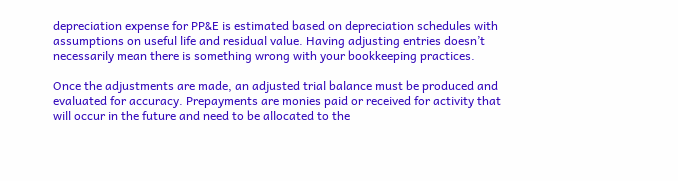depreciation expense for PP&E is estimated based on depreciation schedules with assumptions on useful life and residual value. Having adjusting entries doesn’t necessarily mean there is something wrong with your bookkeeping practices.

Once the adjustments are made, an adjusted trial balance must be produced and evaluated for accuracy. Prepayments are monies paid or received for activity that will occur in the future and need to be allocated to the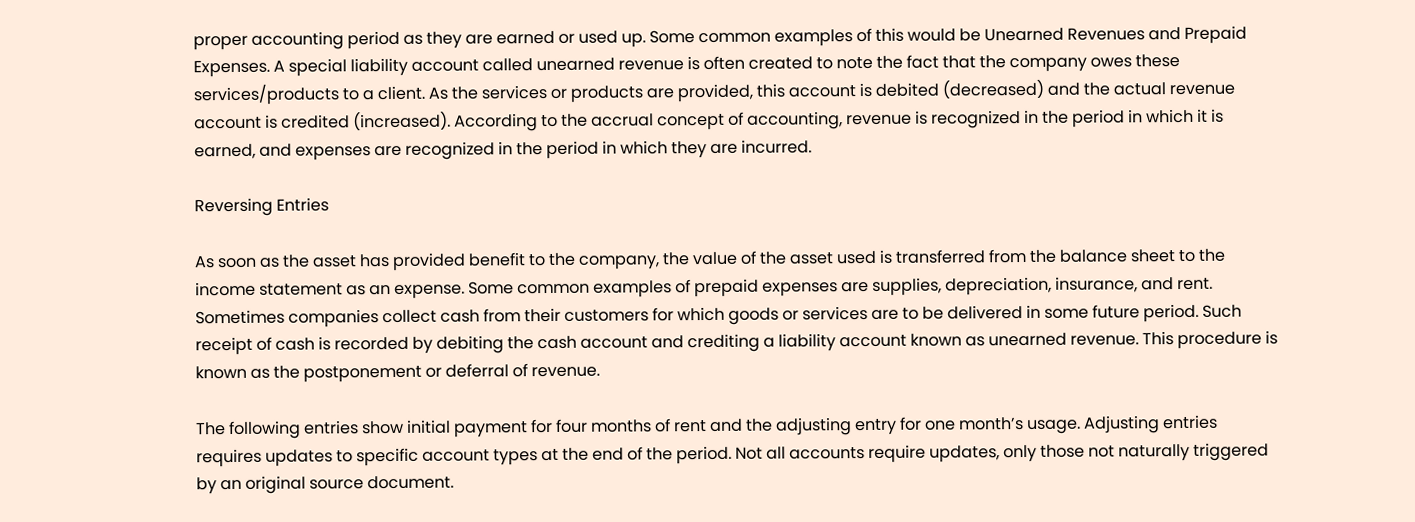proper accounting period as they are earned or used up. Some common examples of this would be Unearned Revenues and Prepaid Expenses. A special liability account called unearned revenue is often created to note the fact that the company owes these services/products to a client. As the services or products are provided, this account is debited (decreased) and the actual revenue account is credited (increased). According to the accrual concept of accounting, revenue is recognized in the period in which it is earned, and expenses are recognized in the period in which they are incurred.

Reversing Entries

As soon as the asset has provided benefit to the company, the value of the asset used is transferred from the balance sheet to the income statement as an expense. Some common examples of prepaid expenses are supplies, depreciation, insurance, and rent. Sometimes companies collect cash from their customers for which goods or services are to be delivered in some future period. Such receipt of cash is recorded by debiting the cash account and crediting a liability account known as unearned revenue. This procedure is known as the postponement or deferral of revenue.

The following entries show initial payment for four months of rent and the adjusting entry for one month’s usage. Adjusting entries requires updates to specific account types at the end of the period. Not all accounts require updates, only those not naturally triggered by an original source document.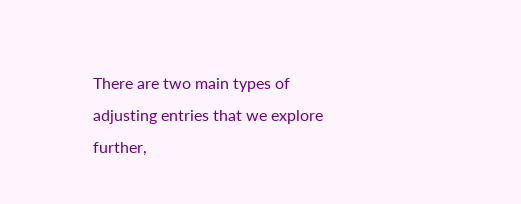There are two main types of adjusting entries that we explore further,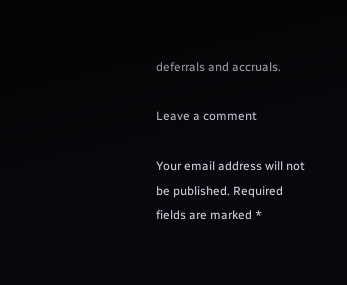deferrals and accruals.

Leave a comment

Your email address will not be published. Required fields are marked *